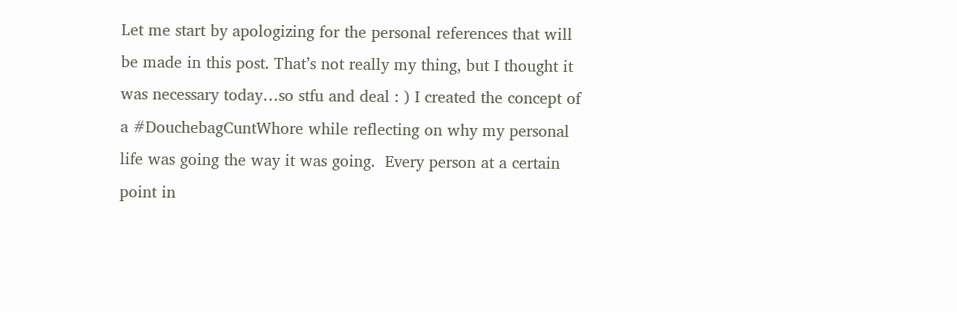Let me start by apologizing for the personal references that will be made in this post. That’s not really my thing, but I thought it was necessary today…so stfu and deal : ) I created the concept of a #DouchebagCuntWhore while reflecting on why my personal life was going the way it was going.  Every person at a certain point in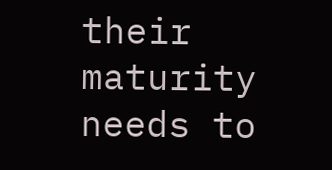their maturity needs to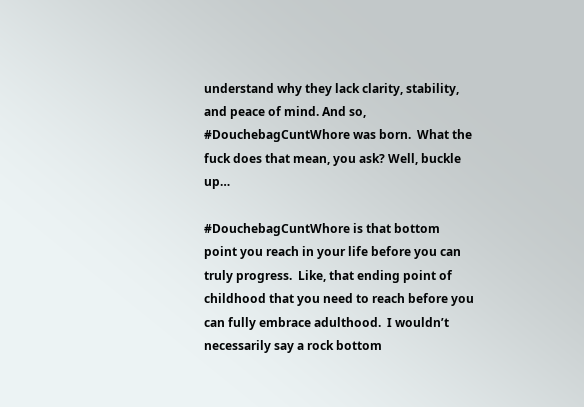understand why they lack clarity, stability, and peace of mind. And so, #DouchebagCuntWhore was born.  What the fuck does that mean, you ask? Well, buckle up…

#DouchebagCuntWhore is that bottom point you reach in your life before you can truly progress.  Like, that ending point of childhood that you need to reach before you can fully embrace adulthood.  I wouldn’t necessarily say a rock bottom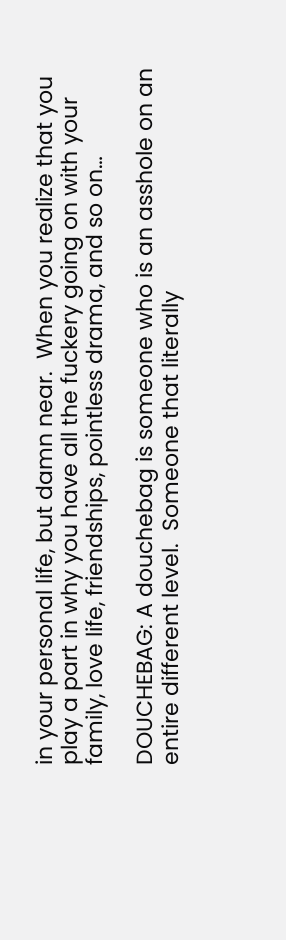in your personal life, but damn near.  When you realize that you play a part in why you have all the fuckery going on with your family, love life, friendships, pointless drama, and so on…

DOUCHEBAG: A douchebag is someone who is an asshole on an entire different level.  Someone that literally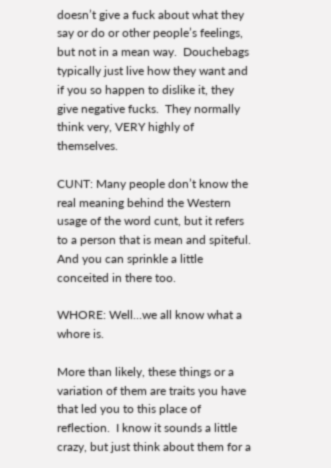doesn’t give a fuck about what they say or do or other people’s feelings, but not in a mean way.  Douchebags typically just live how they want and if you so happen to dislike it, they give negative fucks.  They normally think very, VERY highly of themselves.

CUNT: Many people don’t know the real meaning behind the Western usage of the word cunt, but it refers to a person that is mean and spiteful. And you can sprinkle a little conceited in there too.

WHORE: Well…we all know what a whore is.

More than likely, these things or a variation of them are traits you have that led you to this place of reflection.  I know it sounds a little crazy, but just think about them for a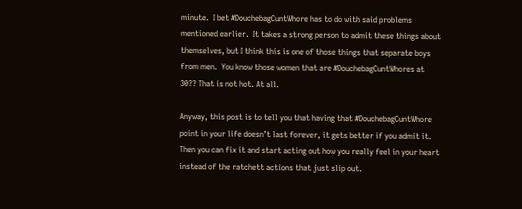minute.  I bet #DouchebagCuntWhore has to do with said problems mentioned earlier.  It takes a strong person to admit these things about themselves, but I think this is one of those things that separate boys from men.  You know those women that are #DouchebagCuntWhores at 30?? That is not hot. At all.

Anyway, this post is to tell you that having that #DouchebagCuntWhore point in your life doesn’t last forever, it gets better if you admit it. Then you can fix it and start acting out how you really feel in your heart instead of the ratchett actions that just slip out.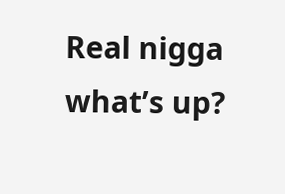Real nigga what’s up?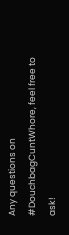Any questions on #DouchbagCuntWhore, feel free to ask!